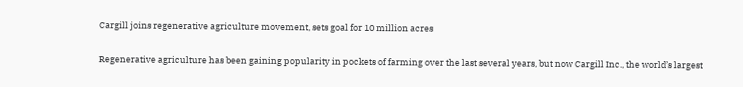Cargill joins regenerative agriculture movement, sets goal for 10 million acres

Regenerative agriculture has been gaining popularity in pockets of farming over the last several years, but now Cargill Inc., the world’s largest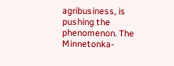agribusiness, is pushing the phenomenon. The Minnetonka-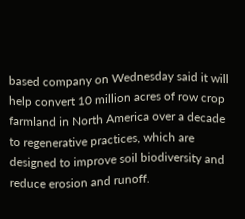based company on Wednesday said it will help convert 10 million acres of row crop farmland in North America over a decade to regenerative practices, which are designed to improve soil biodiversity and reduce erosion and runoff.